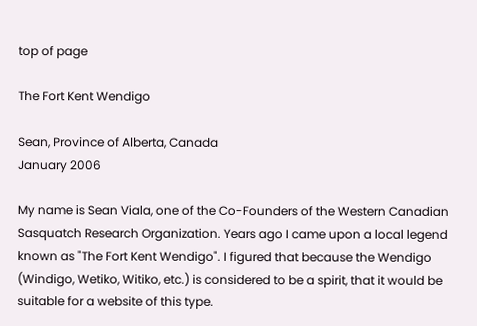top of page

The Fort Kent Wendigo

Sean, Province of Alberta, Canada
January 2006

My name is Sean Viala, one of the Co-Founders of the Western Canadian Sasquatch Research Organization. Years ago I came upon a local legend known as "The Fort Kent Wendigo". I figured that because the Wendigo (Windigo, Wetiko, Witiko, etc.) is considered to be a spirit, that it would be suitable for a website of this type.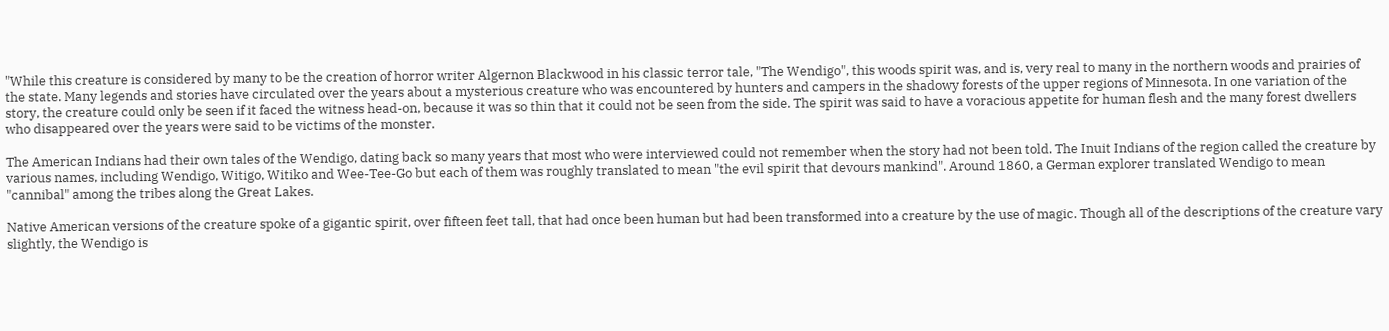"While this creature is considered by many to be the creation of horror writer Algernon Blackwood in his classic terror tale, "The Wendigo", this woods spirit was, and is, very real to many in the northern woods and prairies of the state. Many legends and stories have circulated over the years about a mysterious creature who was encountered by hunters and campers in the shadowy forests of the upper regions of Minnesota. In one variation of the story, the creature could only be seen if it faced the witness head-on, because it was so thin that it could not be seen from the side. The spirit was said to have a voracious appetite for human flesh and the many forest dwellers who disappeared over the years were said to be victims of the monster.

The American Indians had their own tales of the Wendigo, dating back so many years that most who were interviewed could not remember when the story had not been told. The Inuit Indians of the region called the creature by various names, including Wendigo, Witigo, Witiko and Wee-Tee-Go but each of them was roughly translated to mean "the evil spirit that devours mankind". Around 1860, a German explorer translated Wendigo to mean "cannibal" among the tribes along the Great Lakes.

Native American versions of the creature spoke of a gigantic spirit, over fifteen feet tall, that had once been human but had been transformed into a creature by the use of magic. Though all of the descriptions of the creature vary slightly, the Wendigo is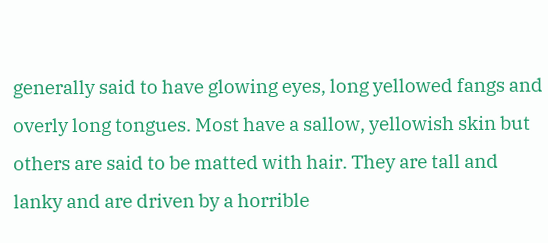generally said to have glowing eyes, long yellowed fangs and overly long tongues. Most have a sallow, yellowish skin but others are said to be matted with hair. They are tall and lanky and are driven by a horrible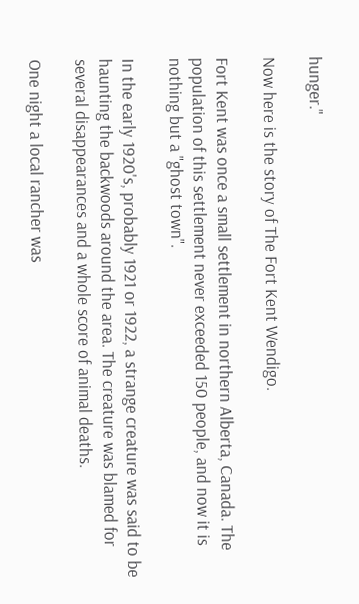hunger."

Now here is the story of The Fort Kent Wendigo.

Fort Kent was once a small settlement in northern Alberta, Canada. The population of this settlement never exceeded 150 people, and now it is nothing but a "ghost town".

In the early 1920's, probably 1921 or 1922, a strange creature was said to be haunting the backwoods around the area. The creature was blamed for several disappearances and a whole score of animal deaths.

One night a local rancher was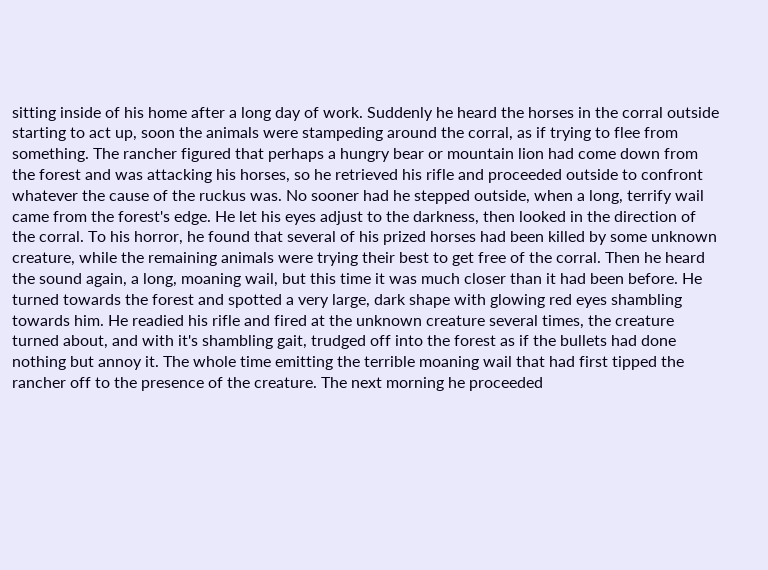sitting inside of his home after a long day of work. Suddenly he heard the horses in the corral outside starting to act up, soon the animals were stampeding around the corral, as if trying to flee from something. The rancher figured that perhaps a hungry bear or mountain lion had come down from the forest and was attacking his horses, so he retrieved his rifle and proceeded outside to confront whatever the cause of the ruckus was. No sooner had he stepped outside, when a long, terrify wail came from the forest's edge. He let his eyes adjust to the darkness, then looked in the direction of the corral. To his horror, he found that several of his prized horses had been killed by some unknown creature, while the remaining animals were trying their best to get free of the corral. Then he heard the sound again, a long, moaning wail, but this time it was much closer than it had been before. He turned towards the forest and spotted a very large, dark shape with glowing red eyes shambling towards him. He readied his rifle and fired at the unknown creature several times, the creature turned about, and with it's shambling gait, trudged off into the forest as if the bullets had done nothing but annoy it. The whole time emitting the terrible moaning wail that had first tipped the rancher off to the presence of the creature. The next morning he proceeded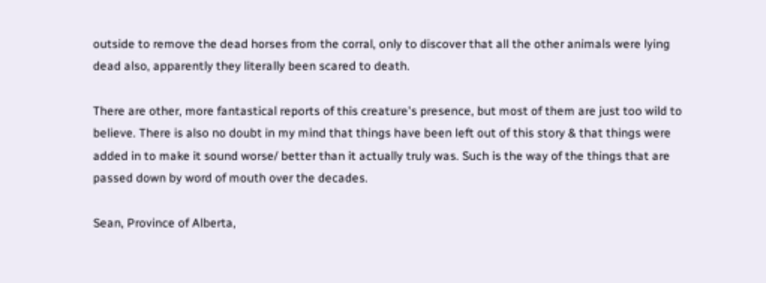outside to remove the dead horses from the corral, only to discover that all the other animals were lying dead also, apparently they literally been scared to death.

There are other, more fantastical reports of this creature's presence, but most of them are just too wild to believe. There is also no doubt in my mind that things have been left out of this story & that things were added in to make it sound worse/ better than it actually truly was. Such is the way of the things that are passed down by word of mouth over the decades.

Sean, Province of Alberta,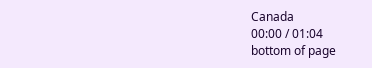Canada
00:00 / 01:04
bottom of page